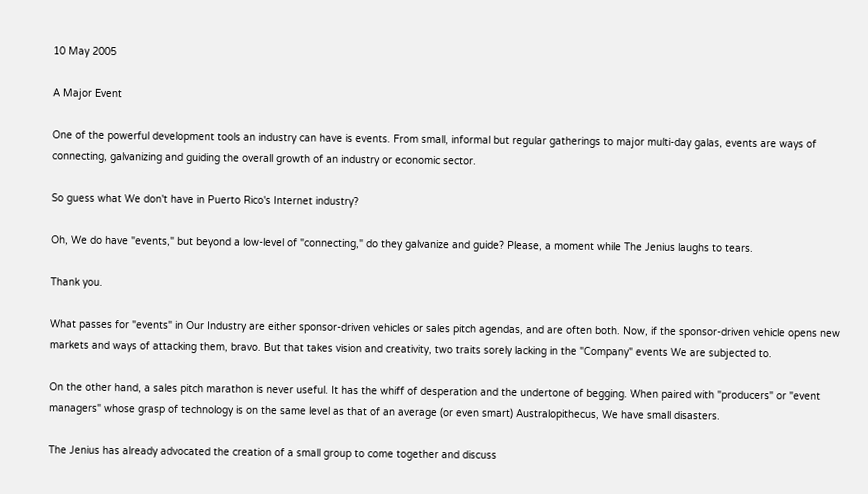10 May 2005

A Major Event

One of the powerful development tools an industry can have is events. From small, informal but regular gatherings to major multi-day galas, events are ways of connecting, galvanizing and guiding the overall growth of an industry or economic sector.

So guess what We don't have in Puerto Rico's Internet industry?

Oh, We do have "events," but beyond a low-level of "connecting," do they galvanize and guide? Please, a moment while The Jenius laughs to tears.

Thank you.

What passes for "events" in Our Industry are either sponsor-driven vehicles or sales pitch agendas, and are often both. Now, if the sponsor-driven vehicle opens new markets and ways of attacking them, bravo. But that takes vision and creativity, two traits sorely lacking in the "Company" events We are subjected to.

On the other hand, a sales pitch marathon is never useful. It has the whiff of desperation and the undertone of begging. When paired with "producers" or "event managers" whose grasp of technology is on the same level as that of an average (or even smart) Australopithecus, We have small disasters.

The Jenius has already advocated the creation of a small group to come together and discuss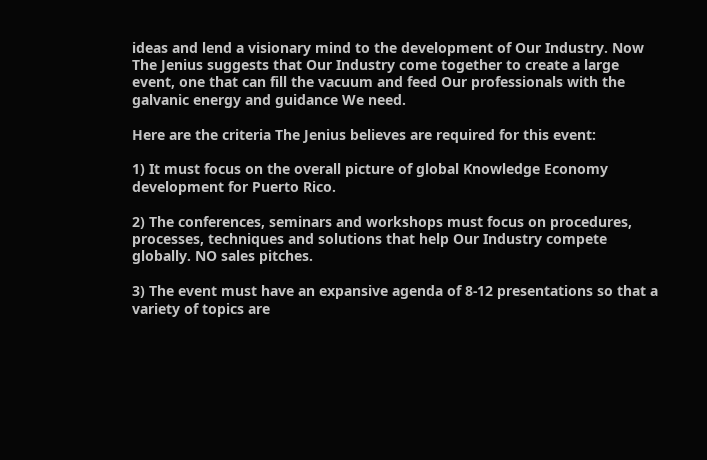ideas and lend a visionary mind to the development of Our Industry. Now The Jenius suggests that Our Industry come together to create a large event, one that can fill the vacuum and feed Our professionals with the galvanic energy and guidance We need.

Here are the criteria The Jenius believes are required for this event:

1) It must focus on the overall picture of global Knowledge Economy development for Puerto Rico.

2) The conferences, seminars and workshops must focus on procedures, processes, techniques and solutions that help Our Industry compete globally. NO sales pitches.

3) The event must have an expansive agenda of 8-12 presentations so that a variety of topics are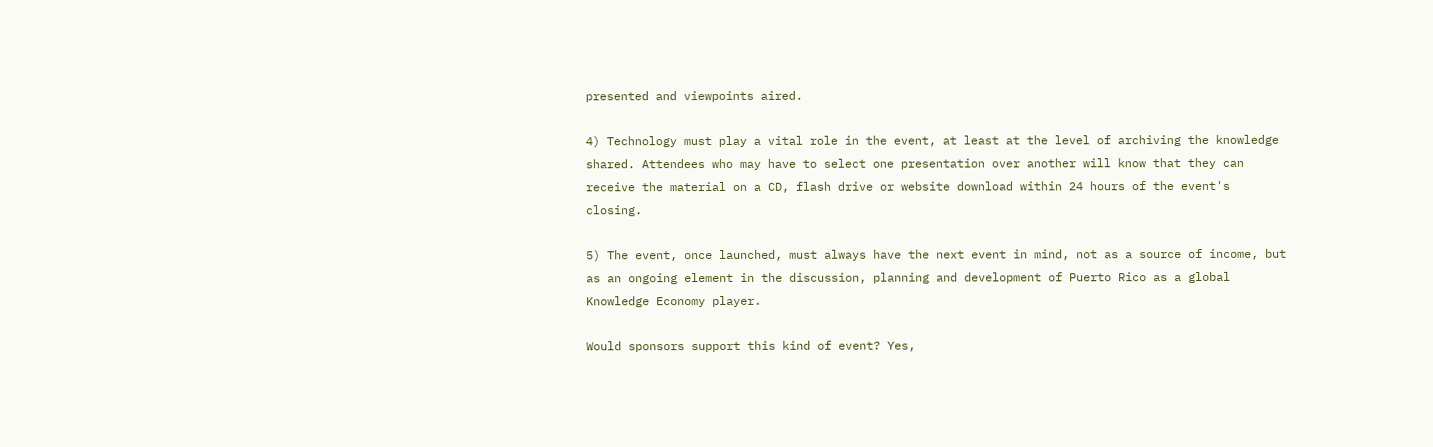presented and viewpoints aired.

4) Technology must play a vital role in the event, at least at the level of archiving the knowledge shared. Attendees who may have to select one presentation over another will know that they can receive the material on a CD, flash drive or website download within 24 hours of the event's closing.

5) The event, once launched, must always have the next event in mind, not as a source of income, but as an ongoing element in the discussion, planning and development of Puerto Rico as a global Knowledge Economy player.

Would sponsors support this kind of event? Yes,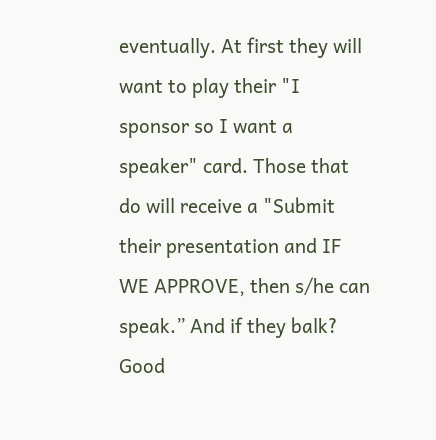eventually. At first they will want to play their "I sponsor so I want a speaker" card. Those that do will receive a "Submit their presentation and IF WE APPROVE, then s/he can speak.” And if they balk? Good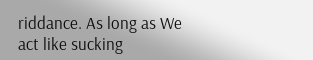riddance. As long as We act like sucking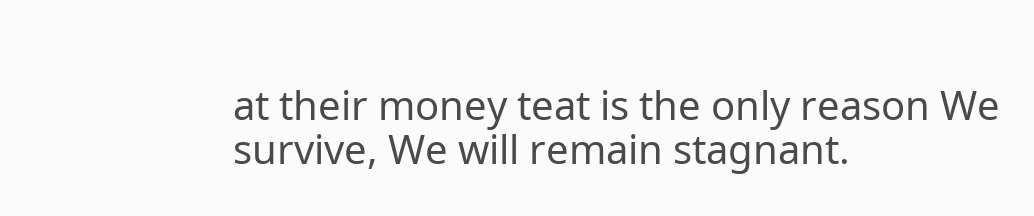at their money teat is the only reason We survive, We will remain stagnant.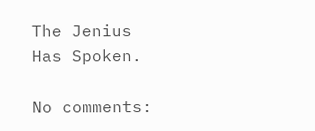The Jenius Has Spoken.

No comments: